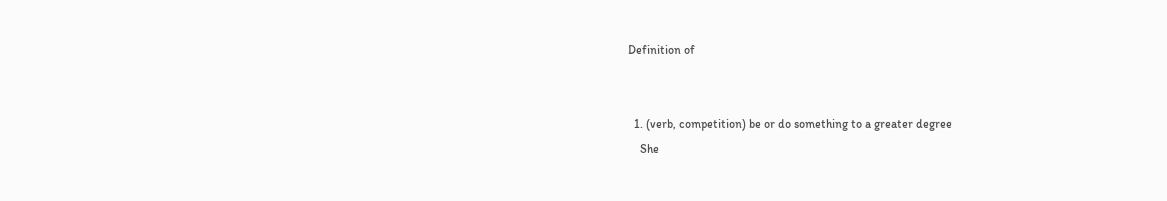Definition of


  1. (verb, competition) be or do something to a greater degree
    She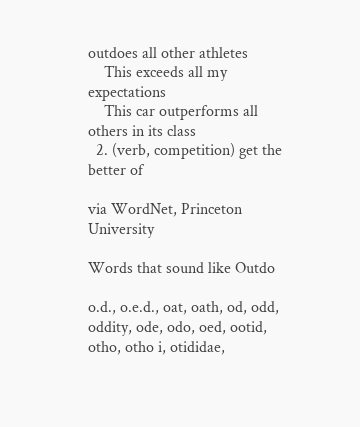outdoes all other athletes
    This exceeds all my expectations
    This car outperforms all others in its class
  2. (verb, competition) get the better of

via WordNet, Princeton University

Words that sound like Outdo

o.d., o.e.d., oat, oath, od, odd, oddity, ode, odo, oed, ootid, otho, otho i, otididae,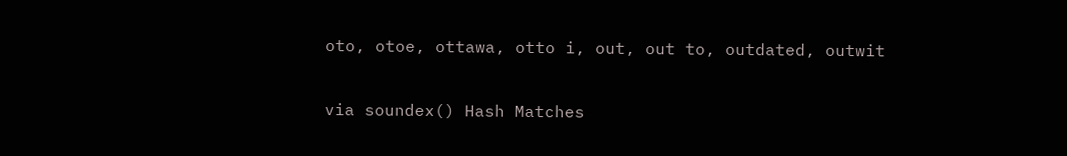oto, otoe, ottawa, otto i, out, out to, outdated, outwit

via soundex() Hash Matches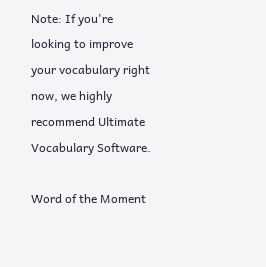Note: If you're looking to improve your vocabulary right now, we highly recommend Ultimate Vocabulary Software.

Word of the Moment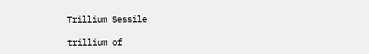Trillium Sessile

trillium of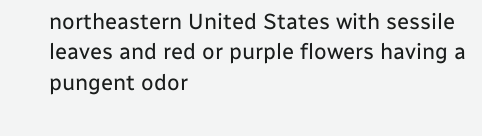northeastern United States with sessile leaves and red or purple flowers having a pungent odor